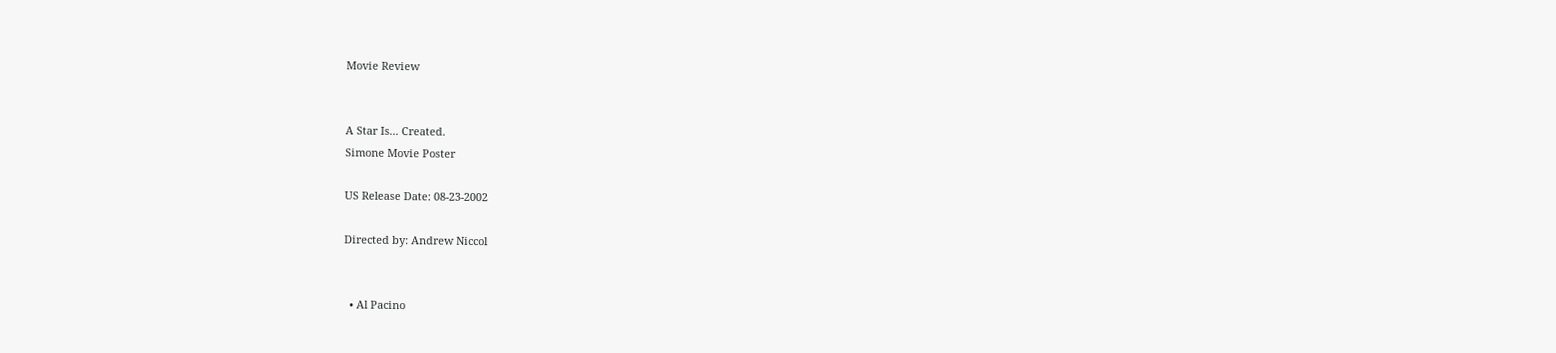Movie Review


A Star Is... Created.
Simone Movie Poster

US Release Date: 08-23-2002

Directed by: Andrew Niccol


  • Al Pacino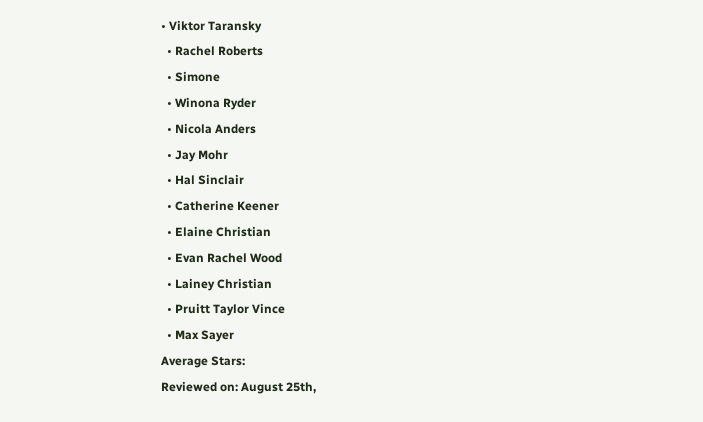• Viktor Taransky
  • Rachel Roberts
  • Simone
  • Winona Ryder
  • Nicola Anders
  • Jay Mohr
  • Hal Sinclair
  • Catherine Keener
  • Elaine Christian
  • Evan Rachel Wood
  • Lainey Christian
  • Pruitt Taylor Vince
  • Max Sayer
Average Stars:
Reviewed on: August 25th,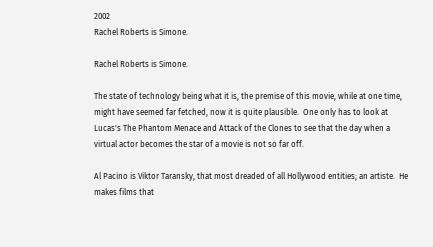2002
Rachel Roberts is Simone.

Rachel Roberts is Simone.

The state of technology being what it is, the premise of this movie, while at one time, might have seemed far fetched, now it is quite plausible.  One only has to look at Lucas's The Phantom Menace and Attack of the Clones to see that the day when a virtual actor becomes the star of a movie is not so far off.

Al Pacino is Viktor Taransky, that most dreaded of all Hollywood entities; an artiste.  He makes films that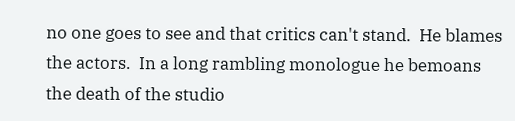no one goes to see and that critics can't stand.  He blames the actors.  In a long rambling monologue he bemoans the death of the studio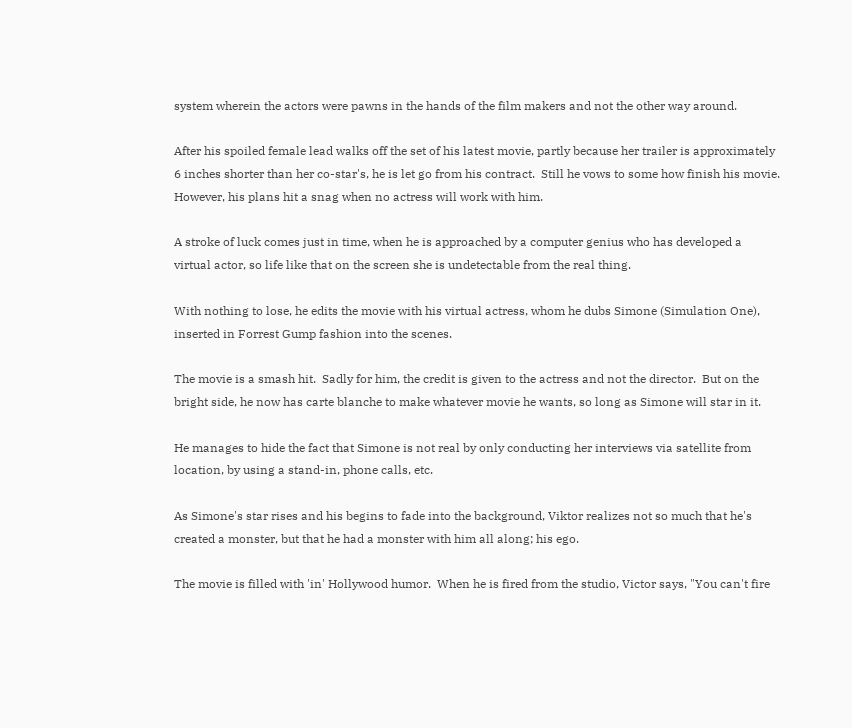system wherein the actors were pawns in the hands of the film makers and not the other way around.

After his spoiled female lead walks off the set of his latest movie, partly because her trailer is approximately 6 inches shorter than her co-star's, he is let go from his contract.  Still he vows to some how finish his movie.  However, his plans hit a snag when no actress will work with him.

A stroke of luck comes just in time, when he is approached by a computer genius who has developed a virtual actor, so life like that on the screen she is undetectable from the real thing.

With nothing to lose, he edits the movie with his virtual actress, whom he dubs Simone (Simulation One), inserted in Forrest Gump fashion into the scenes.

The movie is a smash hit.  Sadly for him, the credit is given to the actress and not the director.  But on the bright side, he now has carte blanche to make whatever movie he wants, so long as Simone will star in it.

He manages to hide the fact that Simone is not real by only conducting her interviews via satellite from location, by using a stand-in, phone calls, etc.

As Simone's star rises and his begins to fade into the background, Viktor realizes not so much that he's created a monster, but that he had a monster with him all along; his ego.

The movie is filled with 'in' Hollywood humor.  When he is fired from the studio, Victor says, "You can't fire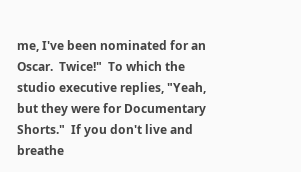me, I've been nominated for an Oscar.  Twice!"  To which the studio executive replies, "Yeah, but they were for Documentary Shorts."  If you don't live and breathe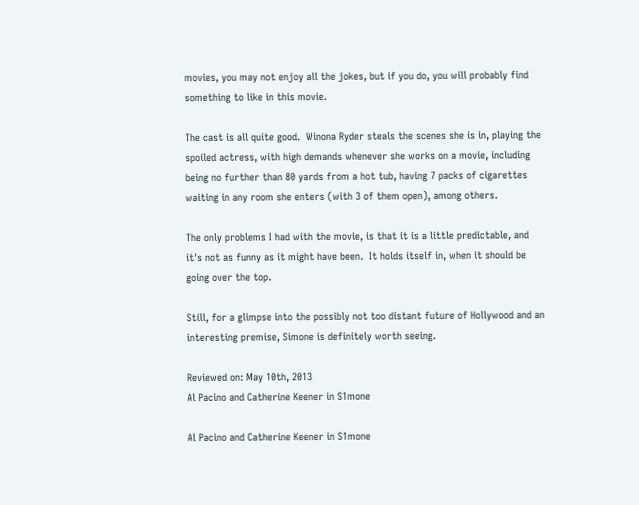movies, you may not enjoy all the jokes, but if you do, you will probably find something to like in this movie.

The cast is all quite good.  Winona Ryder steals the scenes she is in, playing the spoiled actress, with high demands whenever she works on a movie, including being no further than 80 yards from a hot tub, having 7 packs of cigarettes waiting in any room she enters (with 3 of them open), among others.

The only problems I had with the movie, is that it is a little predictable, and it's not as funny as it might have been.  It holds itself in, when it should be going over the top.

Still, for a glimpse into the possibly not too distant future of Hollywood and an interesting premise, Simone is definitely worth seeing.

Reviewed on: May 10th, 2013
Al Pacino and Catherine Keener in S1mone

Al Pacino and Catherine Keener in S1mone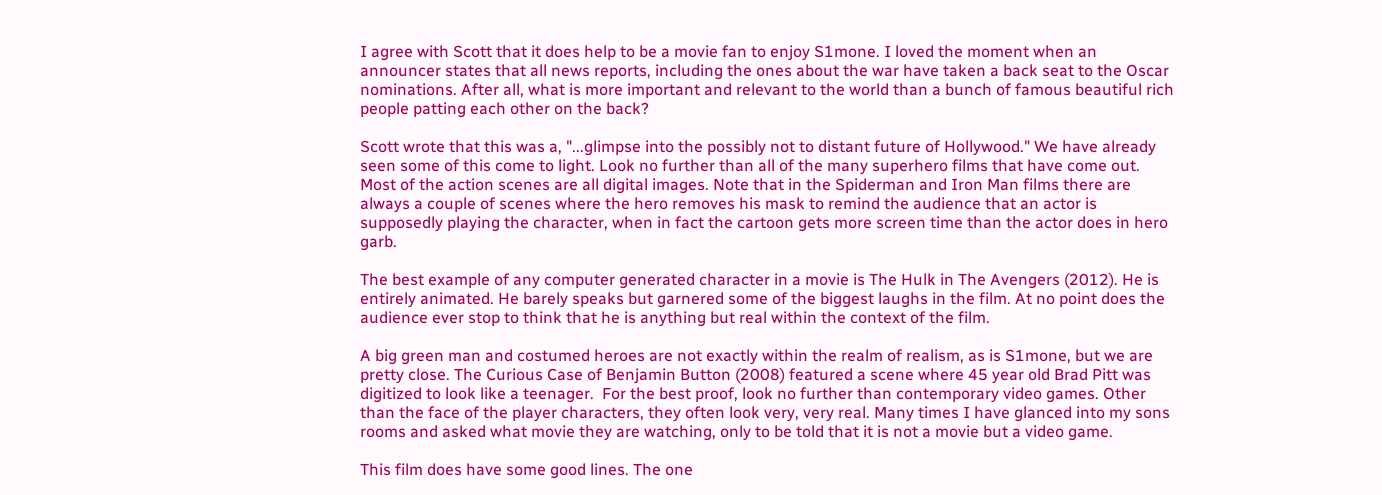I agree with Scott that it does help to be a movie fan to enjoy S1mone. I loved the moment when an announcer states that all news reports, including the ones about the war have taken a back seat to the Oscar nominations. After all, what is more important and relevant to the world than a bunch of famous beautiful rich people patting each other on the back?

Scott wrote that this was a, "...glimpse into the possibly not to distant future of Hollywood." We have already seen some of this come to light. Look no further than all of the many superhero films that have come out. Most of the action scenes are all digital images. Note that in the Spiderman and Iron Man films there are always a couple of scenes where the hero removes his mask to remind the audience that an actor is supposedly playing the character, when in fact the cartoon gets more screen time than the actor does in hero garb.

The best example of any computer generated character in a movie is The Hulk in The Avengers (2012). He is entirely animated. He barely speaks but garnered some of the biggest laughs in the film. At no point does the audience ever stop to think that he is anything but real within the context of the film.

A big green man and costumed heroes are not exactly within the realm of realism, as is S1mone, but we are pretty close. The Curious Case of Benjamin Button (2008) featured a scene where 45 year old Brad Pitt was digitized to look like a teenager.  For the best proof, look no further than contemporary video games. Other than the face of the player characters, they often look very, very real. Many times I have glanced into my sons rooms and asked what movie they are watching, only to be told that it is not a movie but a video game.

This film does have some good lines. The one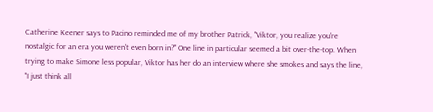Catherine Keener says to Pacino reminded me of my brother Patrick, "Viktor, you realize you're nostalgic for an era you weren't even born in?" One line in particular seemed a bit over-the-top. When trying to make Simone less popular, Viktor has her do an interview where she smokes and says the line, "I just think all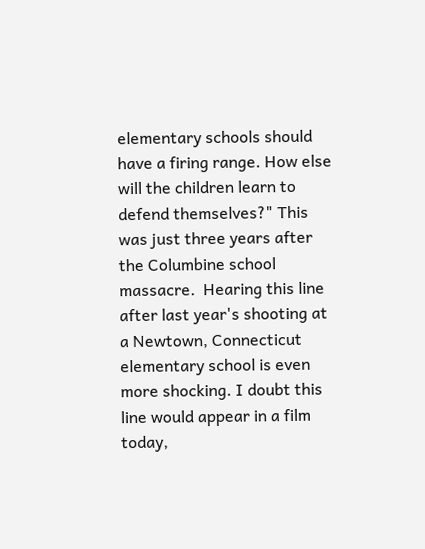elementary schools should have a firing range. How else will the children learn to defend themselves?" This was just three years after the Columbine school massacre.  Hearing this line after last year's shooting at a Newtown, Connecticut elementary school is even more shocking. I doubt this line would appear in a film today,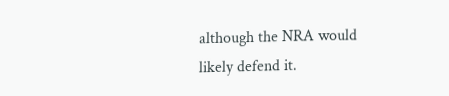although the NRA would likely defend it.